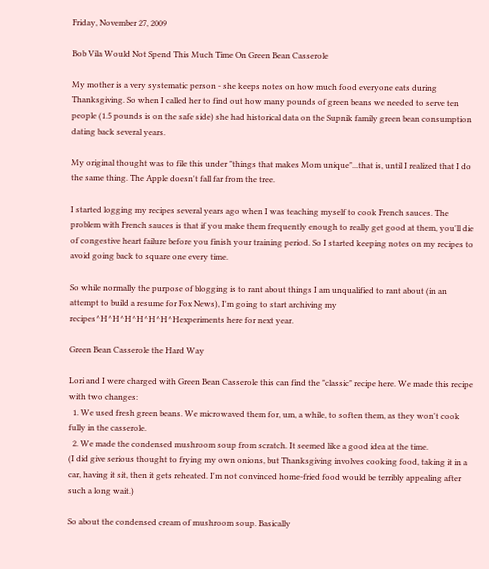Friday, November 27, 2009

Bob Vila Would Not Spend This Much Time On Green Bean Casserole

My mother is a very systematic person - she keeps notes on how much food everyone eats during Thanksgiving. So when I called her to find out how many pounds of green beans we needed to serve ten people (1.5 pounds is on the safe side) she had historical data on the Supnik family green bean consumption dating back several years.

My original thought was to file this under "things that makes Mom unique"...that is, until I realized that I do the same thing. The Apple doesn't fall far from the tree.

I started logging my recipes several years ago when I was teaching myself to cook French sauces. The problem with French sauces is that if you make them frequently enough to really get good at them, you'll die of congestive heart failure before you finish your training period. So I started keeping notes on my recipes to avoid going back to square one every time.

So while normally the purpose of blogging is to rant about things I am unqualified to rant about (in an attempt to build a resume for Fox News), I'm going to start archiving my recipes^H^H^H^H^H^H^Hexperiments here for next year.

Green Bean Casserole the Hard Way

Lori and I were charged with Green Bean Casserole this can find the "classic" recipe here. We made this recipe with two changes:
  1. We used fresh green beans. We microwaved them for, um, a while, to soften them, as they won't cook fully in the casserole.
  2. We made the condensed mushroom soup from scratch. It seemed like a good idea at the time.
(I did give serious thought to frying my own onions, but Thanksgiving involves cooking food, taking it in a car, having it sit, then it gets reheated. I'm not convinced home-fried food would be terribly appealing after such a long wait.)

So about the condensed cream of mushroom soup. Basically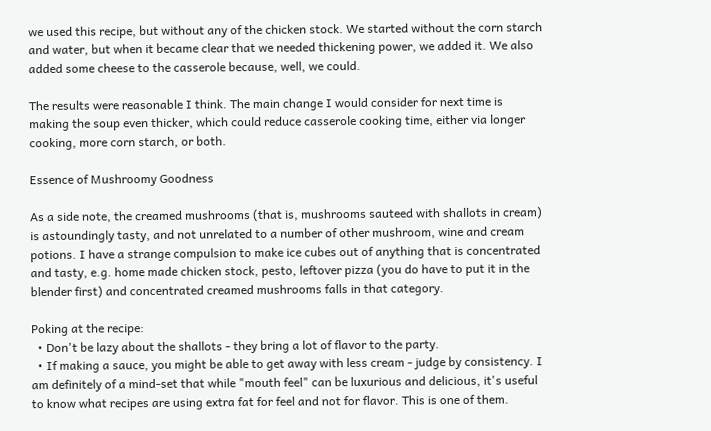we used this recipe, but without any of the chicken stock. We started without the corn starch and water, but when it became clear that we needed thickening power, we added it. We also added some cheese to the casserole because, well, we could.

The results were reasonable I think. The main change I would consider for next time is making the soup even thicker, which could reduce casserole cooking time, either via longer cooking, more corn starch, or both.

Essence of Mushroomy Goodness

As a side note, the creamed mushrooms (that is, mushrooms sauteed with shallots in cream) is astoundingly tasty, and not unrelated to a number of other mushroom, wine and cream potions. I have a strange compulsion to make ice cubes out of anything that is concentrated and tasty, e.g. home made chicken stock, pesto, leftover pizza (you do have to put it in the blender first) and concentrated creamed mushrooms falls in that category.

Poking at the recipe:
  • Don't be lazy about the shallots - they bring a lot of flavor to the party.
  • If making a sauce, you might be able to get away with less cream - judge by consistency. I am definitely of a mind-set that while "mouth feel" can be luxurious and delicious, it's useful to know what recipes are using extra fat for feel and not for flavor. This is one of them.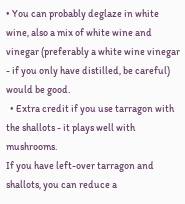• You can probably deglaze in white wine, also a mix of white wine and vinegar (preferably a white wine vinegar - if you only have distilled, be careful) would be good.
  • Extra credit if you use tarragon with the shallots - it plays well with mushrooms.
If you have left-over tarragon and shallots, you can reduce a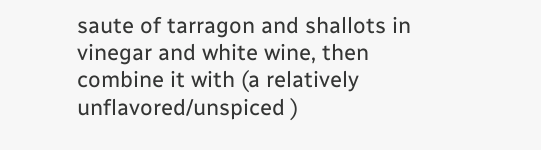saute of tarragon and shallots in vinegar and white wine, then combine it with (a relatively unflavored/unspiced )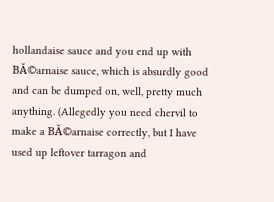hollandaise sauce and you end up with BĂ©arnaise sauce, which is absurdly good and can be dumped on, well, pretty much anything. (Allegedly you need chervil to make a BĂ©arnaise correctly, but I have used up leftover tarragon and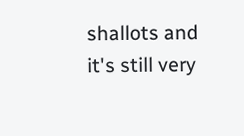shallots and it's still very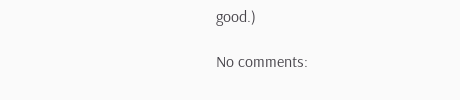good.)

No comments: